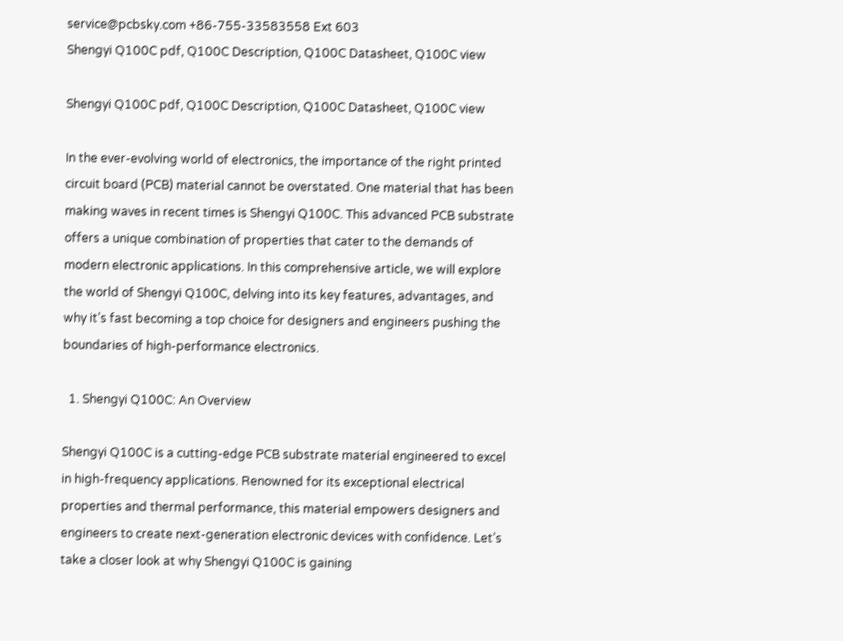service@pcbsky.com +86-755-33583558 Ext 603
Shengyi Q100C pdf, Q100C Description, Q100C Datasheet, Q100C view

Shengyi Q100C pdf, Q100C Description, Q100C Datasheet, Q100C view

In the ever-evolving world of electronics, the importance of the right printed circuit board (PCB) material cannot be overstated. One material that has been making waves in recent times is Shengyi Q100C. This advanced PCB substrate offers a unique combination of properties that cater to the demands of modern electronic applications. In this comprehensive article, we will explore the world of Shengyi Q100C, delving into its key features, advantages, and why it’s fast becoming a top choice for designers and engineers pushing the boundaries of high-performance electronics.

  1. Shengyi Q100C: An Overview

Shengyi Q100C is a cutting-edge PCB substrate material engineered to excel in high-frequency applications. Renowned for its exceptional electrical properties and thermal performance, this material empowers designers and engineers to create next-generation electronic devices with confidence. Let’s take a closer look at why Shengyi Q100C is gaining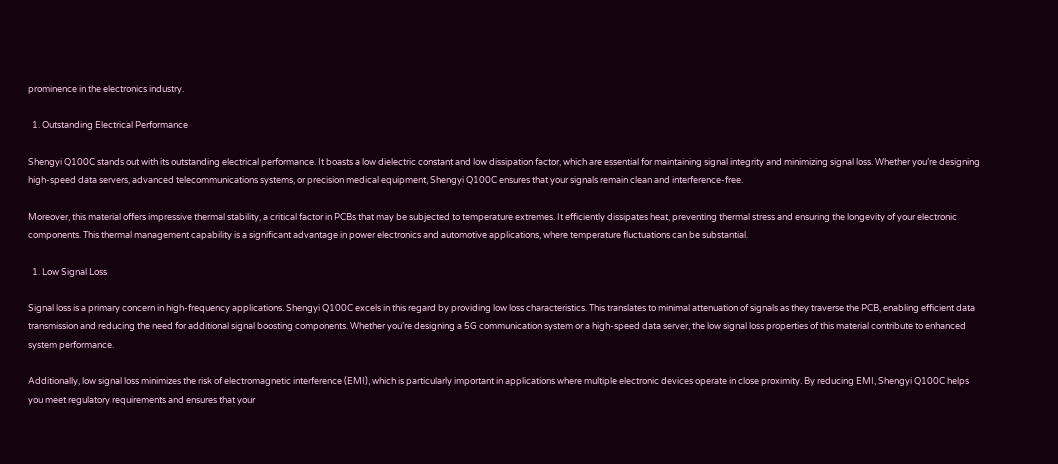prominence in the electronics industry.

  1. Outstanding Electrical Performance

Shengyi Q100C stands out with its outstanding electrical performance. It boasts a low dielectric constant and low dissipation factor, which are essential for maintaining signal integrity and minimizing signal loss. Whether you’re designing high-speed data servers, advanced telecommunications systems, or precision medical equipment, Shengyi Q100C ensures that your signals remain clean and interference-free.

Moreover, this material offers impressive thermal stability, a critical factor in PCBs that may be subjected to temperature extremes. It efficiently dissipates heat, preventing thermal stress and ensuring the longevity of your electronic components. This thermal management capability is a significant advantage in power electronics and automotive applications, where temperature fluctuations can be substantial.

  1. Low Signal Loss

Signal loss is a primary concern in high-frequency applications. Shengyi Q100C excels in this regard by providing low loss characteristics. This translates to minimal attenuation of signals as they traverse the PCB, enabling efficient data transmission and reducing the need for additional signal boosting components. Whether you’re designing a 5G communication system or a high-speed data server, the low signal loss properties of this material contribute to enhanced system performance.

Additionally, low signal loss minimizes the risk of electromagnetic interference (EMI), which is particularly important in applications where multiple electronic devices operate in close proximity. By reducing EMI, Shengyi Q100C helps you meet regulatory requirements and ensures that your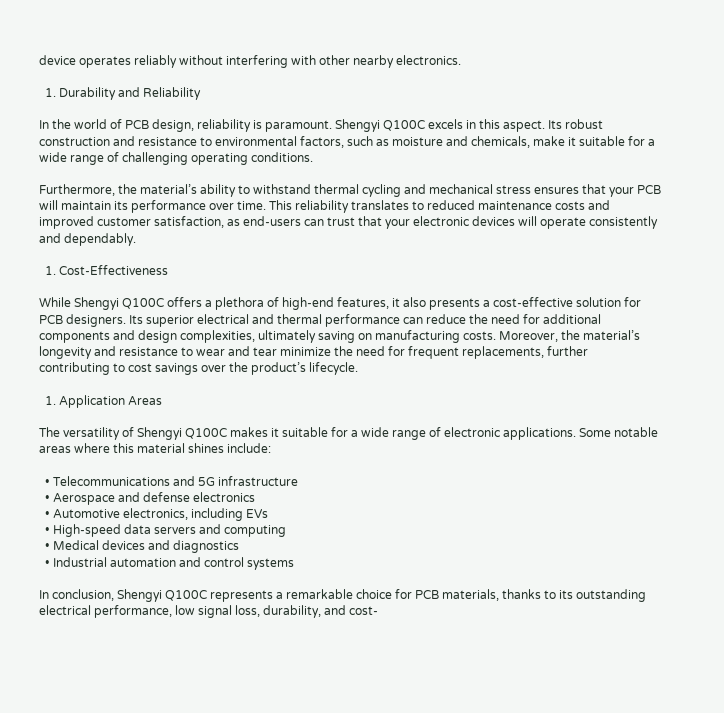device operates reliably without interfering with other nearby electronics.

  1. Durability and Reliability

In the world of PCB design, reliability is paramount. Shengyi Q100C excels in this aspect. Its robust construction and resistance to environmental factors, such as moisture and chemicals, make it suitable for a wide range of challenging operating conditions.

Furthermore, the material’s ability to withstand thermal cycling and mechanical stress ensures that your PCB will maintain its performance over time. This reliability translates to reduced maintenance costs and improved customer satisfaction, as end-users can trust that your electronic devices will operate consistently and dependably.

  1. Cost-Effectiveness

While Shengyi Q100C offers a plethora of high-end features, it also presents a cost-effective solution for PCB designers. Its superior electrical and thermal performance can reduce the need for additional components and design complexities, ultimately saving on manufacturing costs. Moreover, the material’s longevity and resistance to wear and tear minimize the need for frequent replacements, further contributing to cost savings over the product’s lifecycle.

  1. Application Areas

The versatility of Shengyi Q100C makes it suitable for a wide range of electronic applications. Some notable areas where this material shines include:

  • Telecommunications and 5G infrastructure
  • Aerospace and defense electronics
  • Automotive electronics, including EVs
  • High-speed data servers and computing
  • Medical devices and diagnostics
  • Industrial automation and control systems

In conclusion, Shengyi Q100C represents a remarkable choice for PCB materials, thanks to its outstanding electrical performance, low signal loss, durability, and cost-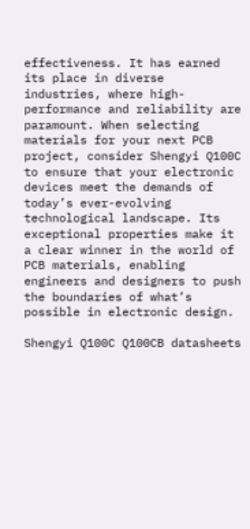effectiveness. It has earned its place in diverse industries, where high-performance and reliability are paramount. When selecting materials for your next PCB project, consider Shengyi Q100C to ensure that your electronic devices meet the demands of today’s ever-evolving technological landscape. Its exceptional properties make it a clear winner in the world of PCB materials, enabling engineers and designers to push the boundaries of what’s possible in electronic design.

Shengyi Q100C Q100CB datasheets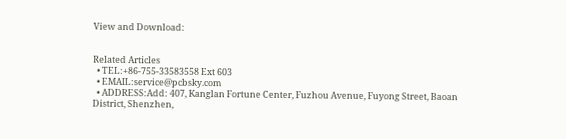View and Download:


Related Articles
  • TEL:+86-755-33583558 Ext 603
  • EMAIL:service@pcbsky.com
  • ADDRESS:Add: 407, Kanglan Fortune Center, Fuzhou Avenue, Fuyong Street, Baoan District, Shenzhen,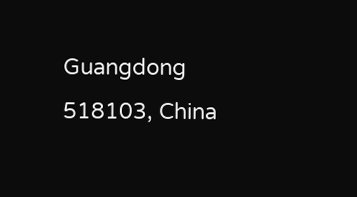Guangdong 518103, China